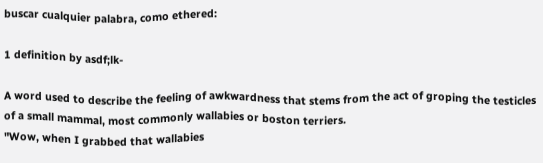buscar cualquier palabra, como ethered:

1 definition by asdf;lk-

A word used to describe the feeling of awkwardness that stems from the act of groping the testicles of a small mammal, most commonly wallabies or boston terriers.
"Wow, when I grabbed that wallabies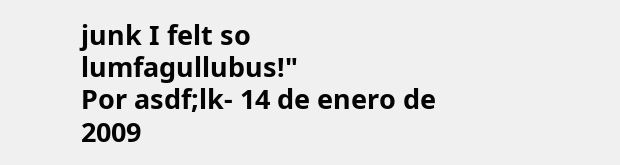junk I felt so lumfagullubus!"
Por asdf;lk- 14 de enero de 2009